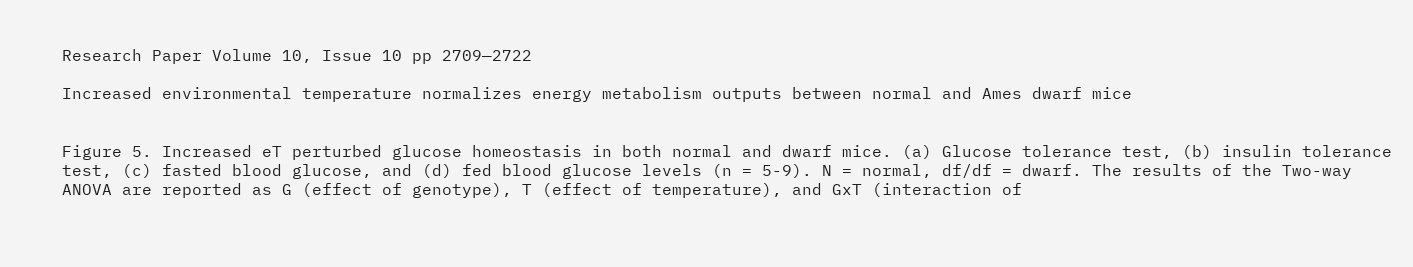Research Paper Volume 10, Issue 10 pp 2709—2722

Increased environmental temperature normalizes energy metabolism outputs between normal and Ames dwarf mice


Figure 5. Increased eT perturbed glucose homeostasis in both normal and dwarf mice. (a) Glucose tolerance test, (b) insulin tolerance test, (c) fasted blood glucose, and (d) fed blood glucose levels (n = 5-9). N = normal, df/df = dwarf. The results of the Two-way ANOVA are reported as G (effect of genotype), T (effect of temperature), and GxT (interaction of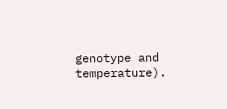genotype and temperature).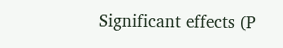Significant effects (P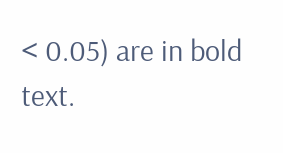< 0.05) are in bold text.